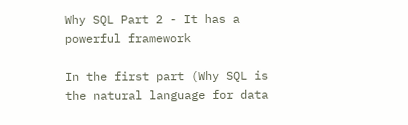Why SQL Part 2 - It has a powerful framework

In the first part (Why SQL is the natural language for data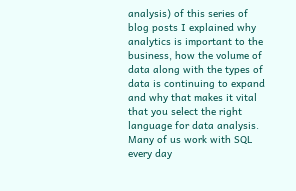analysis) of this series of blog posts I explained why analytics is important to the business, how the volume of data along with the types of data is continuing to expand and why that makes it vital that you select the right language for data analysis. Many of us work with SQL every day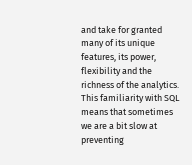and take for granted many of its unique features, its power, flexibility and the richness of the analytics. This familiarity with SQL means that sometimes we are a bit slow at preventing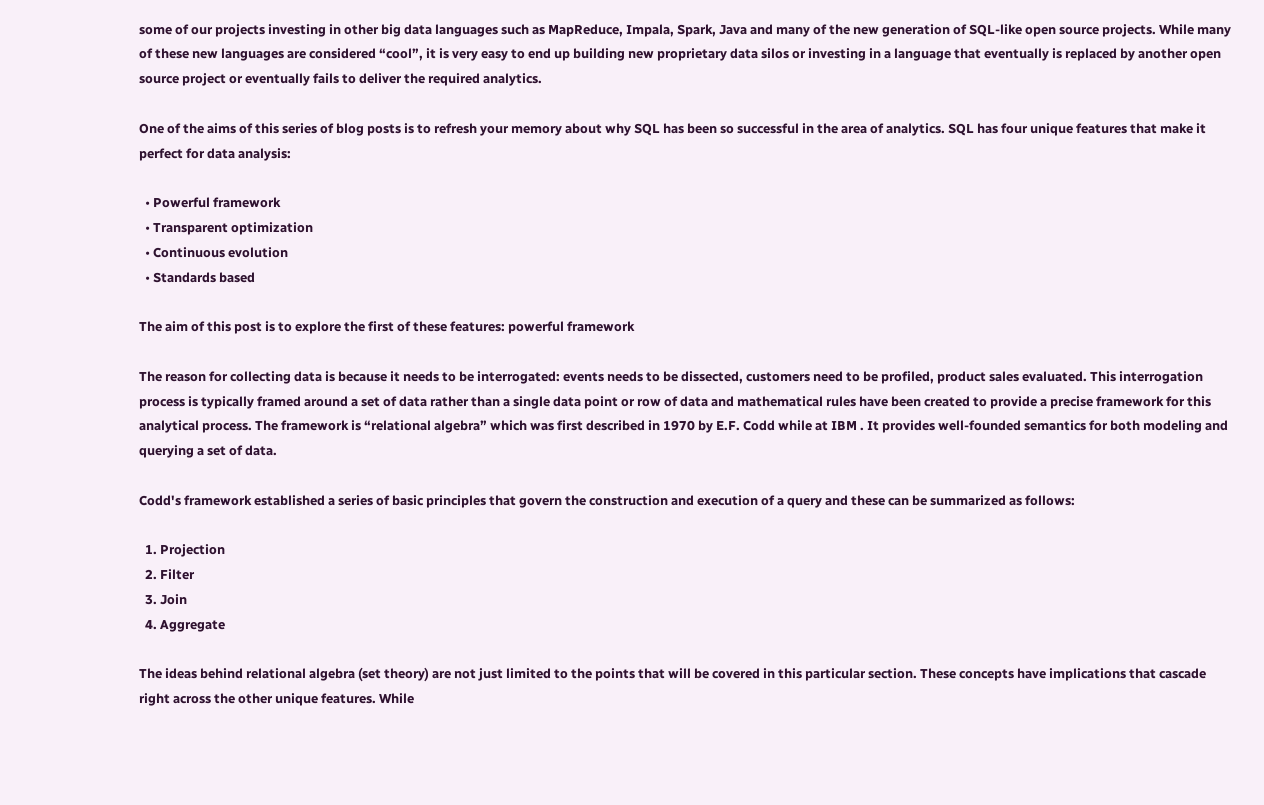some of our projects investing in other big data languages such as MapReduce, Impala, Spark, Java and many of the new generation of SQL-like open source projects. While many of these new languages are considered “cool”, it is very easy to end up building new proprietary data silos or investing in a language that eventually is replaced by another open source project or eventually fails to deliver the required analytics.

One of the aims of this series of blog posts is to refresh your memory about why SQL has been so successful in the area of analytics. SQL has four unique features that make it perfect for data analysis:

  • Powerful framework
  • Transparent optimization
  • Continuous evolution
  • Standards based

The aim of this post is to explore the first of these features: powerful framework

The reason for collecting data is because it needs to be interrogated: events needs to be dissected, customers need to be profiled, product sales evaluated. This interrogation process is typically framed around a set of data rather than a single data point or row of data and mathematical rules have been created to provide a precise framework for this analytical process. The framework is “relational algebra” which was first described in 1970 by E.F. Codd while at IBM . It provides well-founded semantics for both modeling and querying a set of data.

Codd's framework established a series of basic principles that govern the construction and execution of a query and these can be summarized as follows:

  1. Projection
  2. Filter
  3. Join
  4. Aggregate

The ideas behind relational algebra (set theory) are not just limited to the points that will be covered in this particular section. These concepts have implications that cascade right across the other unique features. While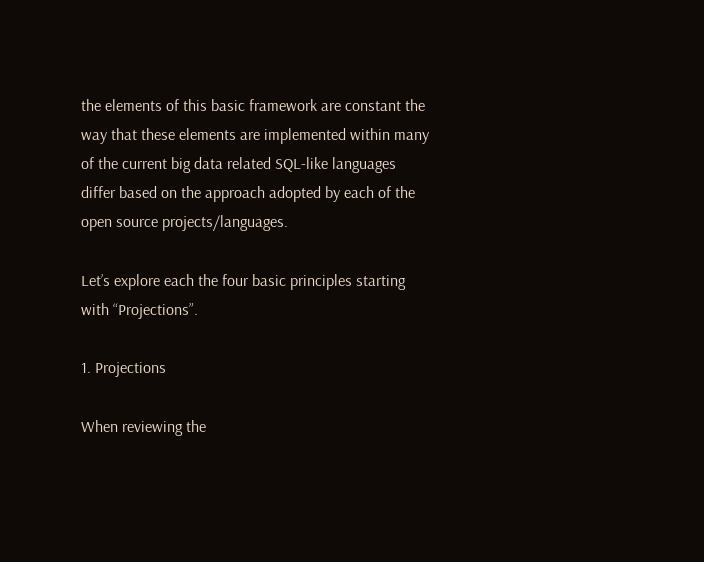the elements of this basic framework are constant the way that these elements are implemented within many of the current big data related SQL-like languages differ based on the approach adopted by each of the open source projects/languages.

Let’s explore each the four basic principles starting with “Projections”.

1. Projections

When reviewing the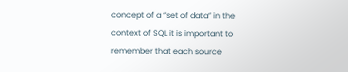concept of a “set of data” in the context of SQL it is important to remember that each source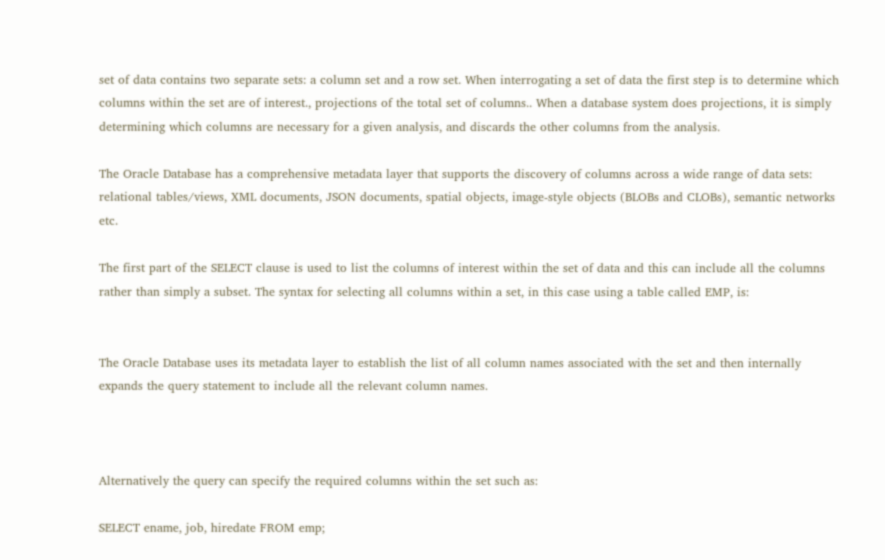set of data contains two separate sets: a column set and a row set. When interrogating a set of data the first step is to determine which columns within the set are of interest., projections of the total set of columns.. When a database system does projections, it is simply determining which columns are necessary for a given analysis, and discards the other columns from the analysis.

The Oracle Database has a comprehensive metadata layer that supports the discovery of columns across a wide range of data sets: relational tables/views, XML documents, JSON documents, spatial objects, image-style objects (BLOBs and CLOBs), semantic networks etc.

The first part of the SELECT clause is used to list the columns of interest within the set of data and this can include all the columns rather than simply a subset. The syntax for selecting all columns within a set, in this case using a table called EMP, is:


The Oracle Database uses its metadata layer to establish the list of all column names associated with the set and then internally expands the query statement to include all the relevant column names.



Alternatively the query can specify the required columns within the set such as:

SELECT ename, job, hiredate FROM emp;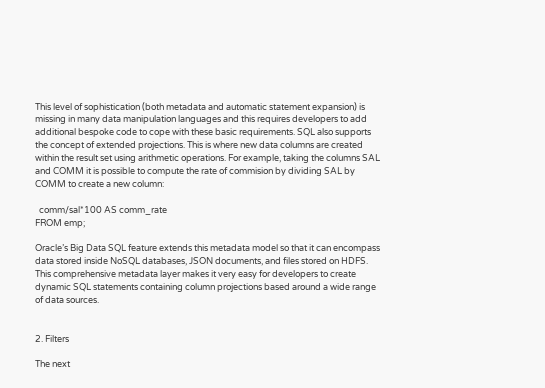This level of sophistication (both metadata and automatic statement expansion) is missing in many data manipulation languages and this requires developers to add additional bespoke code to cope with these basic requirements. SQL also supports the concept of extended projections. This is where new data columns are created within the result set using arithmetic operations. For example, taking the columns SAL and COMM it is possible to compute the rate of commision by dividing SAL by COMM to create a new column:

  comm/sal*100 AS comm_rate
FROM emp;

Oracle’s Big Data SQL feature extends this metadata model so that it can encompass data stored inside NoSQL databases, JSON documents, and files stored on HDFS. This comprehensive metadata layer makes it very easy for developers to create dynamic SQL statements containing column projections based around a wide range of data sources.


2. Filters

The next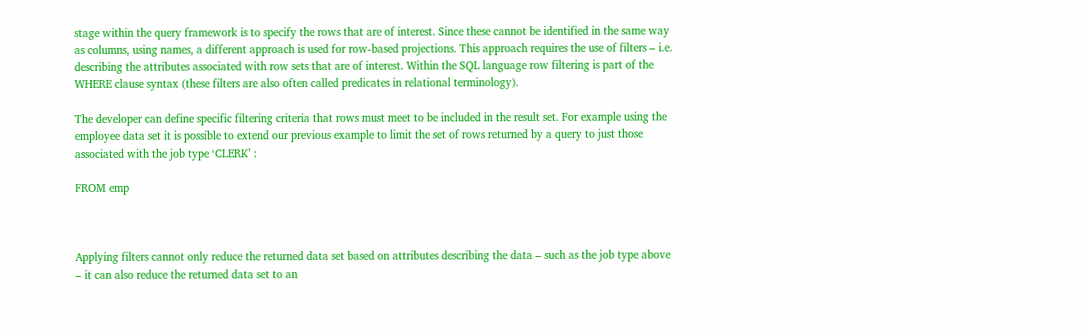stage within the query framework is to specify the rows that are of interest. Since these cannot be identified in the same way as columns, using names, a different approach is used for row-based projections. This approach requires the use of filters – i.e. describing the attributes associated with row sets that are of interest. Within the SQL language row filtering is part of the WHERE clause syntax (these filters are also often called predicates in relational terminology).

The developer can define specific filtering criteria that rows must meet to be included in the result set. For example using the employee data set it is possible to extend our previous example to limit the set of rows returned by a query to just those associated with the job type ‘CLERK’ :

FROM emp



Applying filters cannot only reduce the returned data set based on attributes describing the data – such as the job type above – it can also reduce the returned data set to an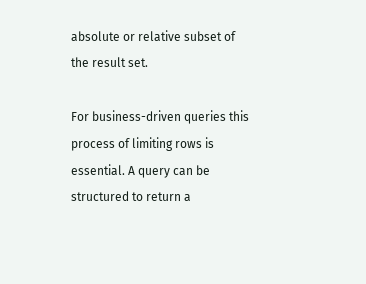absolute or relative subset of the result set.

For business-driven queries this process of limiting rows is essential. A query can be structured to return a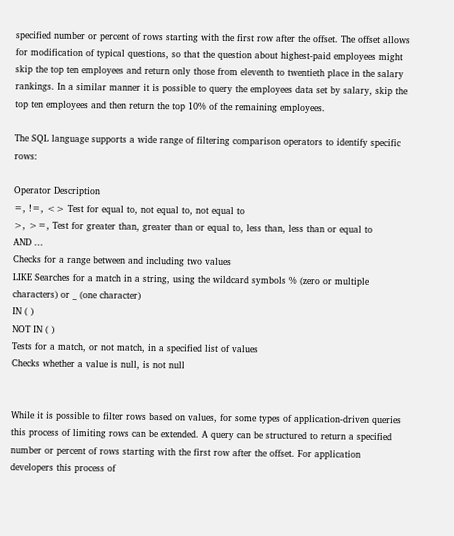specified number or percent of rows starting with the first row after the offset. The offset allows for modification of typical questions, so that the question about highest-paid employees might skip the top ten employees and return only those from eleventh to twentieth place in the salary rankings. In a similar manner it is possible to query the employees data set by salary, skip the top ten employees and then return the top 10% of the remaining employees.

The SQL language supports a wide range of filtering comparison operators to identify specific rows:

Operator Description
=, !=, <> Test for equal to, not equal to, not equal to
>, >=, Test for greater than, greater than or equal to, less than, less than or equal to
AND ...
Checks for a range between and including two values
LIKE Searches for a match in a string, using the wildcard symbols % (zero or multiple characters) or _ (one character)
IN ( )
NOT IN ( )
Tests for a match, or not match, in a specified list of values
Checks whether a value is null, is not null


While it is possible to filter rows based on values, for some types of application-driven queries this process of limiting rows can be extended. A query can be structured to return a specified number or percent of rows starting with the first row after the offset. For application developers this process of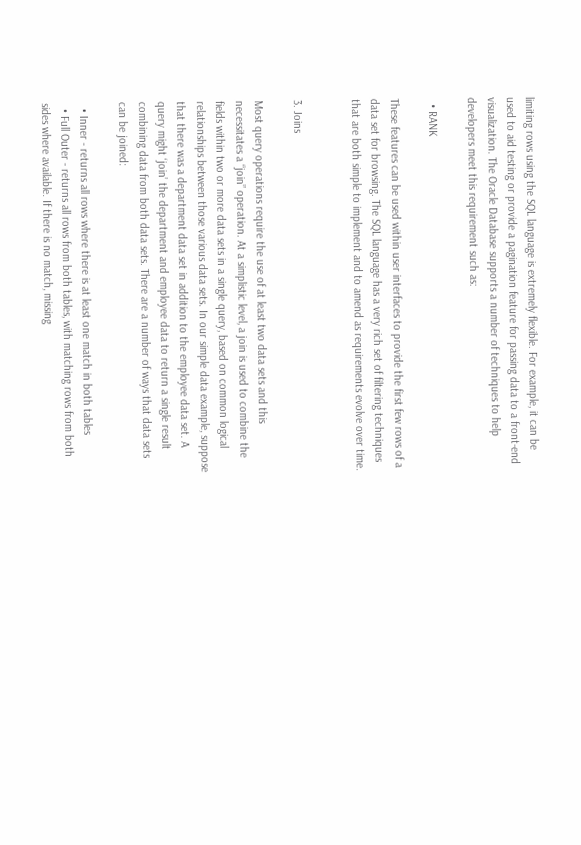limiting rows using the SQL language is extremely flexible. For example, it can be used to aid testing or provide a pagination feature for passing data to a front-end visualization. The Oracle Database supports a number of techniques to help developers meet this requirement such as:

  • RANK

These features can be used within user interfaces to provide the first few rows of a data set for browsing. The SQL language has a very rich set of filtering techniques that are both simple to implement and to amend as requirements evolve over time.


3. Joins

Most query operations require the use of at least two data sets and this necessitates a “join” operation. At a simplistic level, a join is used to combine the fields within two or more data sets in a single query, based on common logical relationships between those various data sets. In our simple data example, suppose that there was a department data set in addition to the employee data set. A query might ‘join’ the department and employee data to return a single result combining data from both data sets. There are a number of ways that data sets can be joined:

  • Inner - returns all rows where there is at least one match in both tables
  • Full Outer - returns all rows from both tables, with matching rows from both sides where available. If there is no match, missing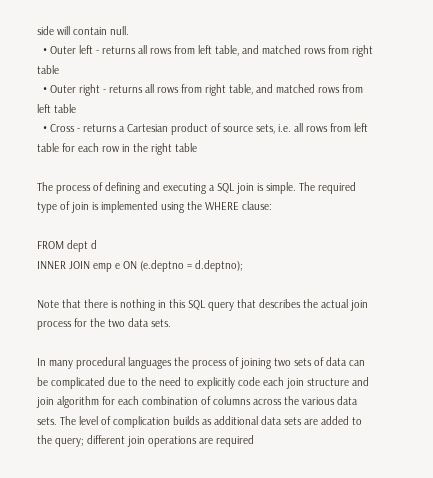side will contain null.
  • Outer left - returns all rows from left table, and matched rows from right table
  • Outer right - returns all rows from right table, and matched rows from left table
  • Cross - returns a Cartesian product of source sets, i.e. all rows from left table for each row in the right table

The process of defining and executing a SQL join is simple. The required type of join is implemented using the WHERE clause:

FROM dept d
INNER JOIN emp e ON (e.deptno = d.deptno);

Note that there is nothing in this SQL query that describes the actual join process for the two data sets.

In many procedural languages the process of joining two sets of data can be complicated due to the need to explicitly code each join structure and join algorithm for each combination of columns across the various data sets. The level of complication builds as additional data sets are added to the query; different join operations are required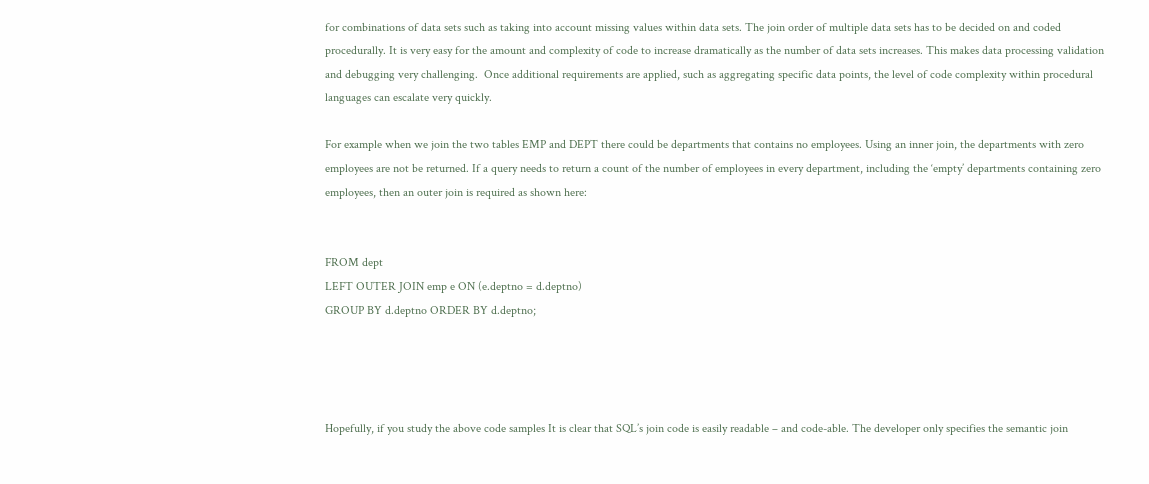for combinations of data sets such as taking into account missing values within data sets. The join order of multiple data sets has to be decided on and coded procedurally. It is very easy for the amount and complexity of code to increase dramatically as the number of data sets increases. This makes data processing validation and debugging very challenging.  Once additional requirements are applied, such as aggregating specific data points, the level of code complexity within procedural languages can escalate very quickly.

For example when we join the two tables EMP and DEPT there could be departments that contains no employees. Using an inner join, the departments with zero employees are not be returned. If a query needs to return a count of the number of employees in every department, including the ‘empty’ departments containing zero employees, then an outer join is required as shown here:


FROM dept
LEFT OUTER JOIN emp e ON (e.deptno = d.deptno)
GROUP BY d.deptno ORDER BY d.deptno;




Hopefully, if you study the above code samples It is clear that SQL’s join code is easily readable – and code-able. The developer only specifies the semantic join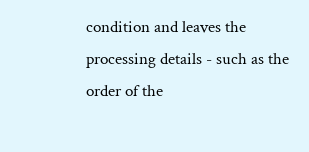condition and leaves the processing details - such as the order of the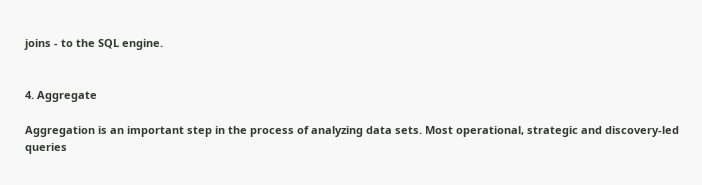joins - to the SQL engine.


4. Aggregate

Aggregation is an important step in the process of analyzing data sets. Most operational, strategic and discovery-led queries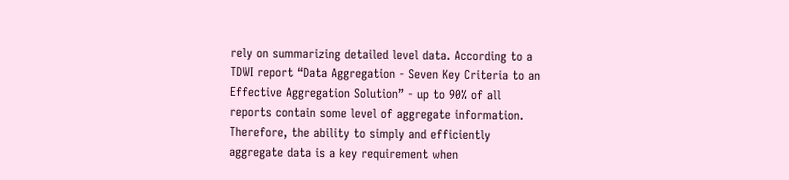rely on summarizing detailed level data. According to a TDWI report “Data Aggregation - Seven Key Criteria to an Effective Aggregation Solution” - up to 90% of all reports contain some level of aggregate information. Therefore, the ability to simply and efficiently aggregate data is a key requirement when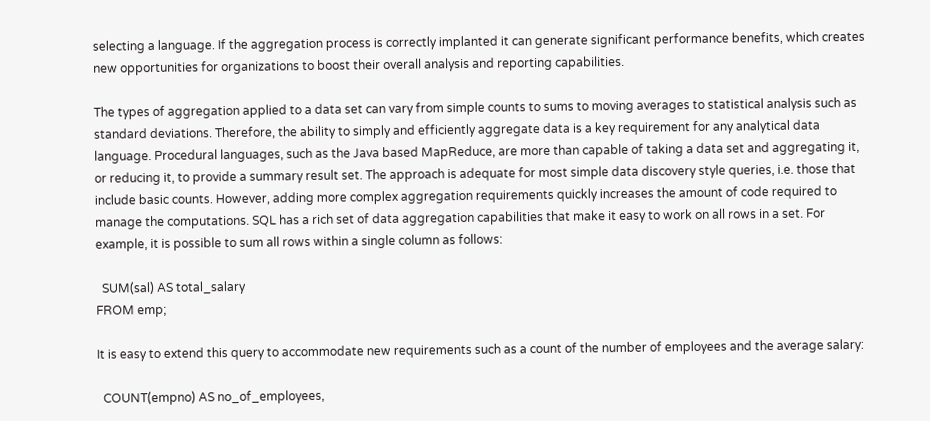selecting a language. If the aggregation process is correctly implanted it can generate significant performance benefits, which creates new opportunities for organizations to boost their overall analysis and reporting capabilities.

The types of aggregation applied to a data set can vary from simple counts to sums to moving averages to statistical analysis such as standard deviations. Therefore, the ability to simply and efficiently aggregate data is a key requirement for any analytical data language. Procedural languages, such as the Java based MapReduce, are more than capable of taking a data set and aggregating it, or reducing it, to provide a summary result set. The approach is adequate for most simple data discovery style queries, i.e. those that include basic counts. However, adding more complex aggregation requirements quickly increases the amount of code required to manage the computations. SQL has a rich set of data aggregation capabilities that make it easy to work on all rows in a set. For example, it is possible to sum all rows within a single column as follows:

  SUM(sal) AS total_salary
FROM emp;

It is easy to extend this query to accommodate new requirements such as a count of the number of employees and the average salary:

  COUNT(empno) AS no_of_employees,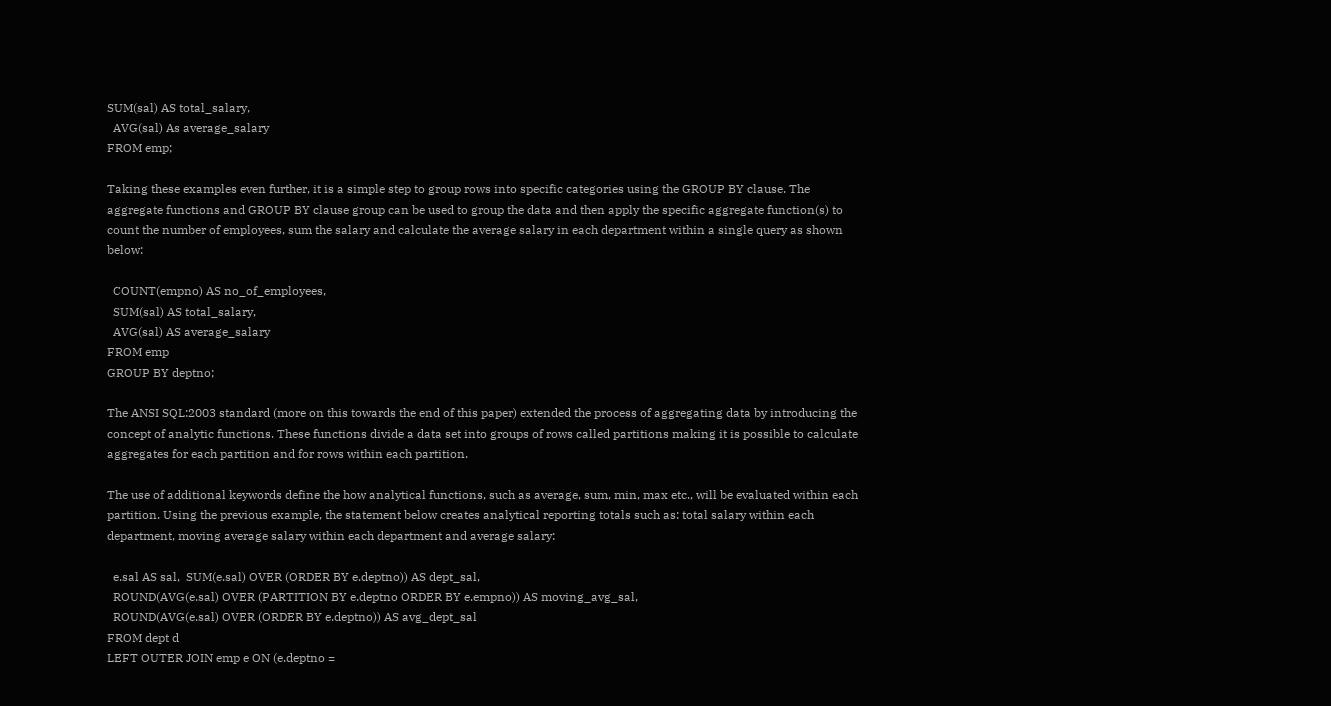SUM(sal) AS total_salary,
  AVG(sal) As average_salary
FROM emp;

Taking these examples even further, it is a simple step to group rows into specific categories using the GROUP BY clause. The aggregate functions and GROUP BY clause group can be used to group the data and then apply the specific aggregate function(s) to count the number of employees, sum the salary and calculate the average salary in each department within a single query as shown below:

  COUNT(empno) AS no_of_employees,
  SUM(sal) AS total_salary,
  AVG(sal) AS average_salary
FROM emp
GROUP BY deptno;

The ANSI SQL:2003 standard (more on this towards the end of this paper) extended the process of aggregating data by introducing the concept of analytic functions. These functions divide a data set into groups of rows called partitions making it is possible to calculate aggregates for each partition and for rows within each partition.

The use of additional keywords define the how analytical functions, such as average, sum, min, max etc., will be evaluated within each partition. Using the previous example, the statement below creates analytical reporting totals such as: total salary within each department, moving average salary within each department and average salary:

  e.sal AS sal,  SUM(e.sal) OVER (ORDER BY e.deptno)) AS dept_sal,
  ROUND(AVG(e.sal) OVER (PARTITION BY e.deptno ORDER BY e.empno)) AS moving_avg_sal,
  ROUND(AVG(e.sal) OVER (ORDER BY e.deptno)) AS avg_dept_sal
FROM dept d
LEFT OUTER JOIN emp e ON (e.deptno =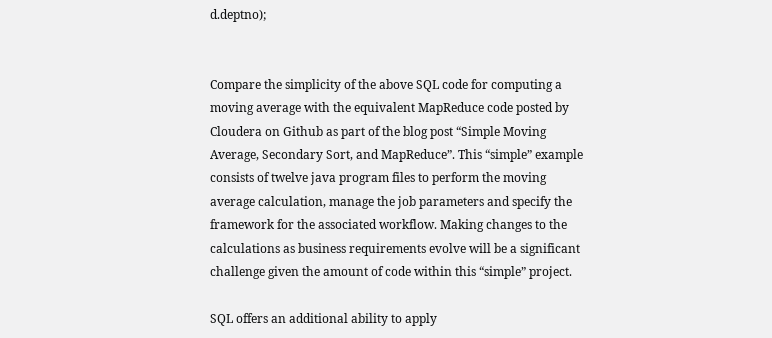d.deptno);


Compare the simplicity of the above SQL code for computing a moving average with the equivalent MapReduce code posted by Cloudera on Github as part of the blog post “Simple Moving Average, Secondary Sort, and MapReduce”. This “simple” example consists of twelve java program files to perform the moving average calculation, manage the job parameters and specify the framework for the associated workflow. Making changes to the calculations as business requirements evolve will be a significant challenge given the amount of code within this “simple” project.

SQL offers an additional ability to apply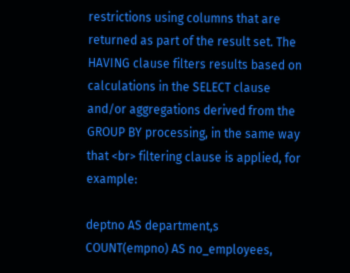restrictions using columns that are returned as part of the result set. The HAVING clause filters results based on calculations in the SELECT clause and/or aggregations derived from the GROUP BY processing, in the same way that <br> filtering clause is applied, for example:

deptno AS department,s
COUNT(empno) AS no_employees,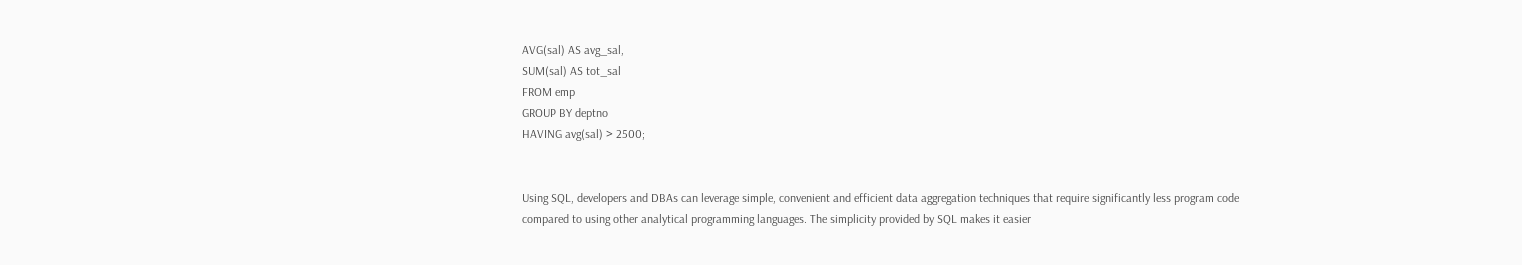AVG(sal) AS avg_sal,
SUM(sal) AS tot_sal
FROM emp
GROUP BY deptno
HAVING avg(sal) > 2500;


Using SQL, developers and DBAs can leverage simple, convenient and efficient data aggregation techniques that require significantly less program code compared to using other analytical programming languages. The simplicity provided by SQL makes it easier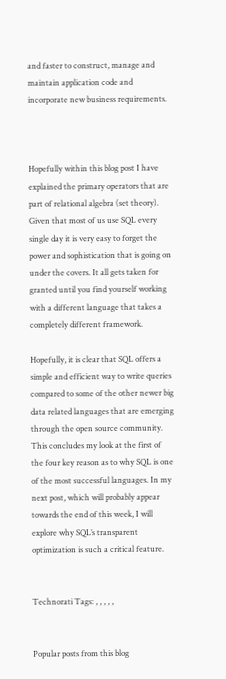and faster to construct, manage and maintain application code and incorporate new business requirements.



Hopefully within this blog post I have explained the primary operators that are part of relational algebra (set theory). Given that most of us use SQL every single day it is very easy to forget the power and sophistication that is going on under the covers. It all gets taken for granted until you find yourself working with a different language that takes a completely different framework.

Hopefully, it is clear that SQL offers a simple and efficient way to write queries compared to some of the other newer big data related languages that are emerging through the open source community. This concludes my look at the first of the four key reason as to why SQL is one of the most successful languages. In my next post, which will probably appear towards the end of this week, I will explore why SQL’s transparent optimization is such a critical feature.


Technorati Tags: , , , , ,


Popular posts from this blog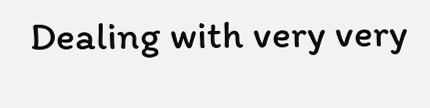Dealing with very very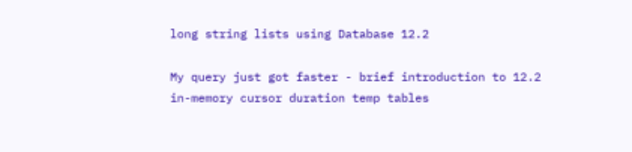long string lists using Database 12.2

My query just got faster - brief introduction to 12.2 in-memory cursor duration temp tables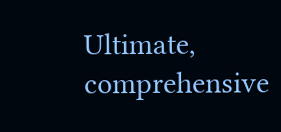Ultimate, comprehensive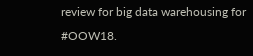review for big data warehousing for #OOW18.